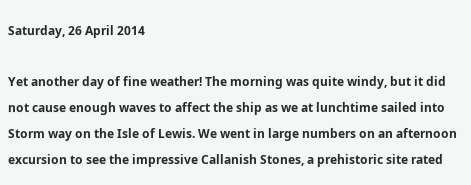Saturday, 26 April 2014

Yet another day of fine weather! The morning was quite windy, but it did not cause enough waves to affect the ship as we at lunchtime sailed into Storm way on the Isle of Lewis. We went in large numbers on an afternoon excursion to see the impressive Callanish Stones, a prehistoric site rated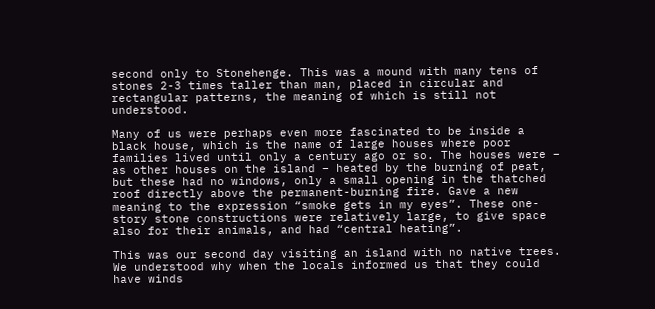second only to Stonehenge. This was a mound with many tens of stones 2-3 times taller than man, placed in circular and rectangular patterns, the meaning of which is still not understood.

Many of us were perhaps even more fascinated to be inside a black house, which is the name of large houses where poor families lived until only a century ago or so. The houses were – as other houses on the island – heated by the burning of peat, but these had no windows, only a small opening in the thatched roof directly above the permanent-burning fire. Gave a new meaning to the expression “smoke gets in my eyes”. These one-story stone constructions were relatively large, to give space also for their animals, and had “central heating”.

This was our second day visiting an island with no native trees. We understood why when the locals informed us that they could have winds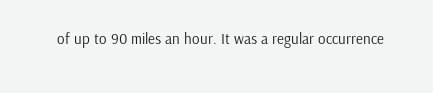of up to 90 miles an hour. It was a regular occurrence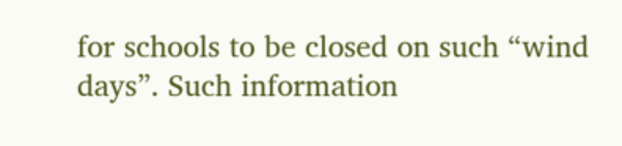for schools to be closed on such “wind days”. Such information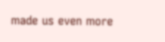made us even more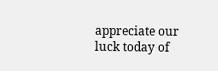appreciate our luck today of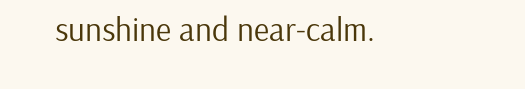sunshine and near-calm.